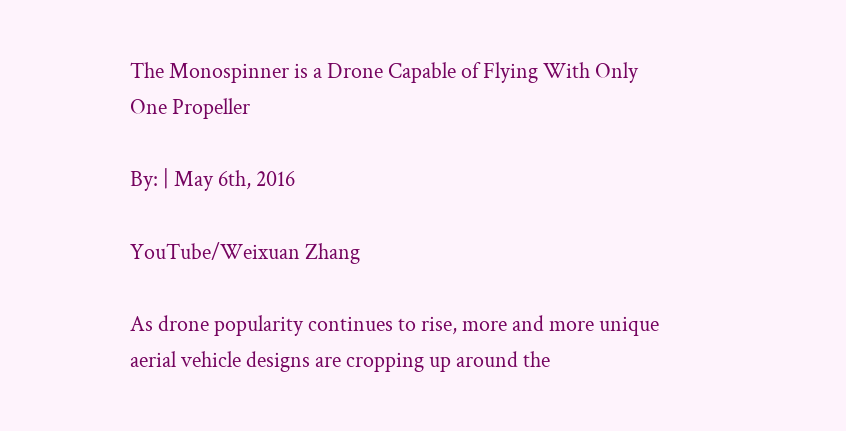The Monospinner is a Drone Capable of Flying With Only One Propeller

By: | May 6th, 2016

YouTube/Weixuan Zhang

As drone popularity continues to rise, more and more unique aerial vehicle designs are cropping up around the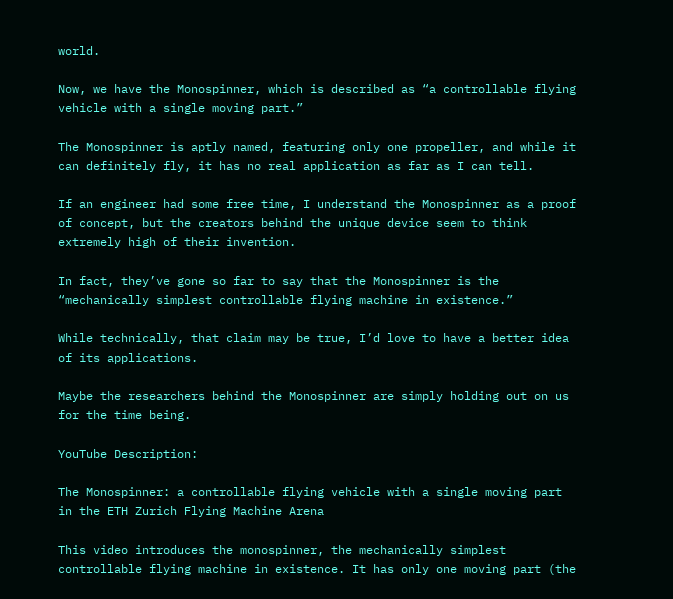world.

Now, we have the Monospinner, which is described as “a controllable flying vehicle with a single moving part.”

The Monospinner is aptly named, featuring only one propeller, and while it can definitely fly, it has no real application as far as I can tell.

If an engineer had some free time, I understand the Monospinner as a proof of concept, but the creators behind the unique device seem to think extremely high of their invention.

In fact, they’ve gone so far to say that the Monospinner is the “mechanically simplest controllable flying machine in existence.”

While technically, that claim may be true, I’d love to have a better idea of its applications.

Maybe the researchers behind the Monospinner are simply holding out on us for the time being.

YouTube Description:

The Monospinner: a controllable flying vehicle with a single moving part in the ETH Zurich Flying Machine Arena

This video introduces the monospinner, the mechanically simplest controllable flying machine in existence. It has only one moving part (the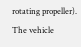rotating propeller). The vehicle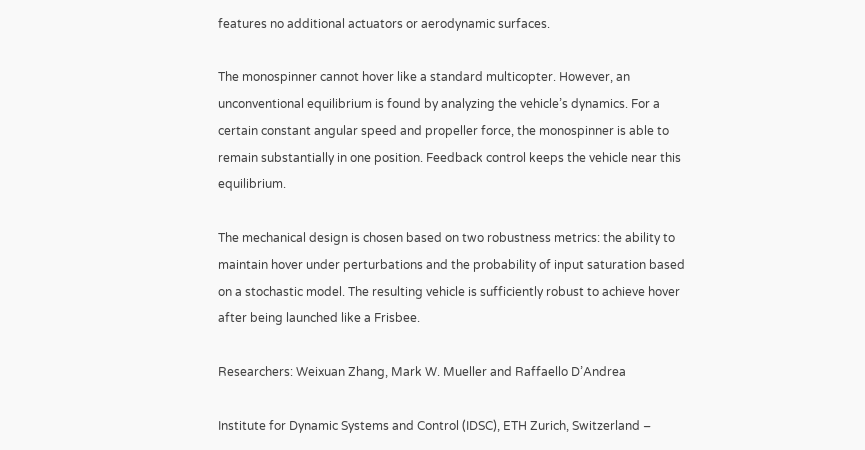features no additional actuators or aerodynamic surfaces.

The monospinner cannot hover like a standard multicopter. However, an unconventional equilibrium is found by analyzing the vehicle’s dynamics. For a certain constant angular speed and propeller force, the monospinner is able to remain substantially in one position. Feedback control keeps the vehicle near this equilibrium.

The mechanical design is chosen based on two robustness metrics: the ability to maintain hover under perturbations and the probability of input saturation based on a stochastic model. The resulting vehicle is sufficiently robust to achieve hover after being launched like a Frisbee.

Researchers: Weixuan Zhang, Mark W. Mueller and Raffaello D’Andrea

Institute for Dynamic Systems and Control (IDSC), ETH Zurich, Switzerland –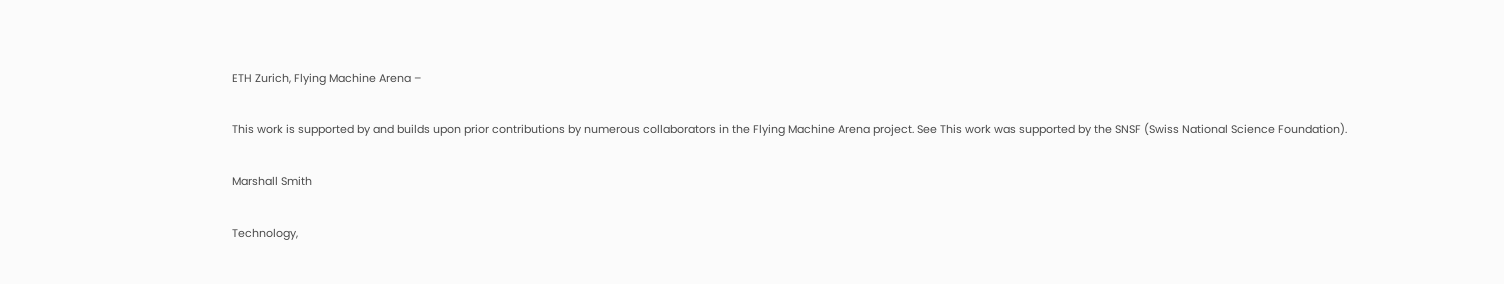ETH Zurich, Flying Machine Arena –

This work is supported by and builds upon prior contributions by numerous collaborators in the Flying Machine Arena project. See This work was supported by the SNSF (Swiss National Science Foundation).

Marshall Smith

Technology,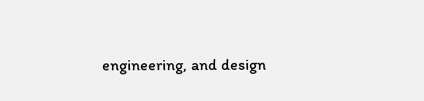engineering, and design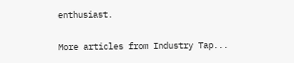enthusiast.

More articles from Industry Tap...